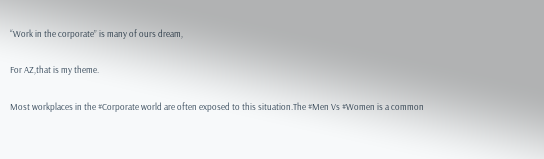“Work in the corporate” is many of ours dream,

For AZ,that is my theme.

Most workplaces in the #Corporate world are often exposed to this situation.The #Men Vs #Women is a common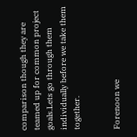comparison though they are teamed up for common project goals.Lets go through them individually before we take them together.


Forenoon we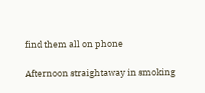find them all on phone

Afternoon straightaway in smoking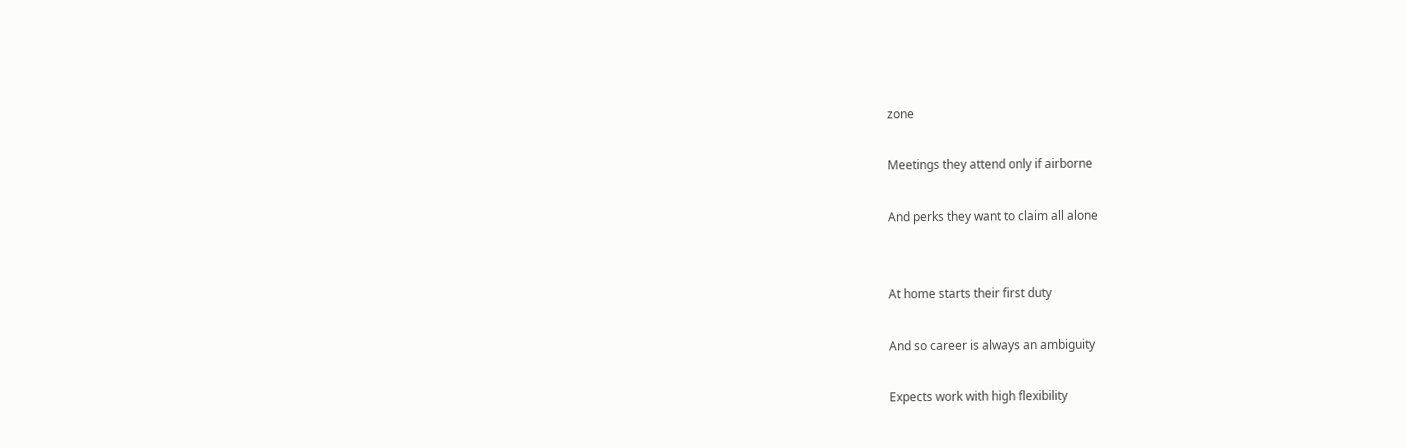zone

Meetings they attend only if airborne

And perks they want to claim all alone


At home starts their first duty

And so career is always an ambiguity

Expects work with high flexibility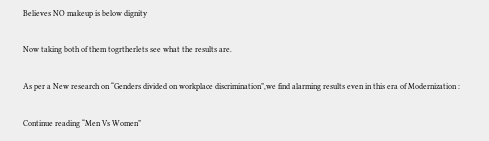Believes NO makeup is below dignity

Now taking both of them togrtherlets see what the results are.

As per a New research on “Genders divided on workplace discrimination”,we find alarming results even in this era of Modernization :

Continue reading “Men Vs Women”